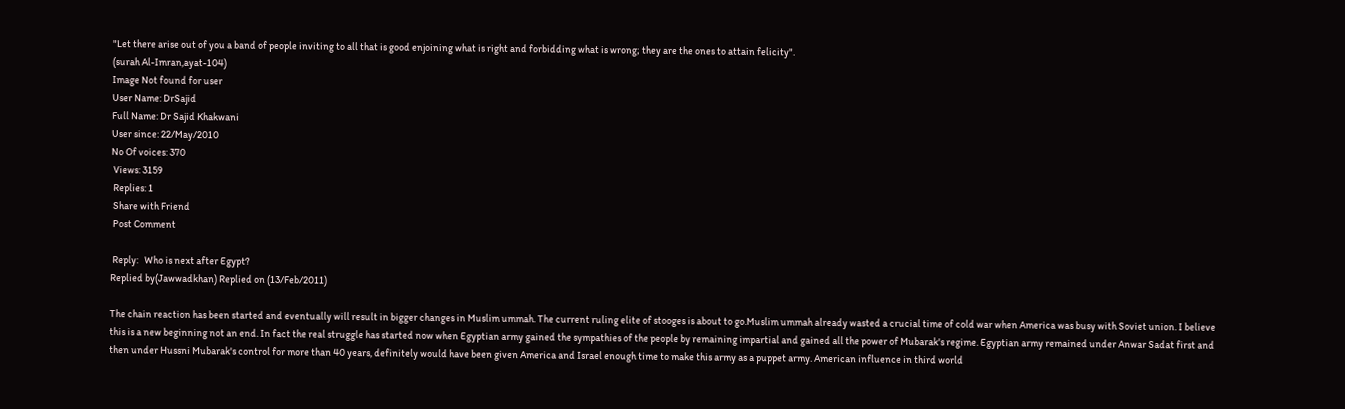"Let there arise out of you a band of people inviting to all that is good enjoining what is right and forbidding what is wrong; they are the ones to attain felicity".
(surah Al-Imran,ayat-104)
Image Not found for user
User Name: DrSajid
Full Name: Dr Sajid Khakwani
User since: 22/May/2010
No Of voices: 370
 Views: 3159
 Replies: 1
 Share with Friend
 Post Comment

 Reply:   Who is next after Egypt?
Replied by(Jawwadkhan) Replied on (13/Feb/2011)

The chain reaction has been started and eventually will result in bigger changes in Muslim ummah. The current ruling elite of stooges is about to go.Muslim ummah already wasted a crucial time of cold war when America was busy with Soviet union. I believe this is a new beginning not an end. In fact the real struggle has started now when Egyptian army gained the sympathies of the people by remaining impartial and gained all the power of Mubarak's regime. Egyptian army remained under Anwar Sadat first and then under Hussni Mubarak's control for more than 40 years, definitely would have been given America and Israel enough time to make this army as a puppet army. American influence in third world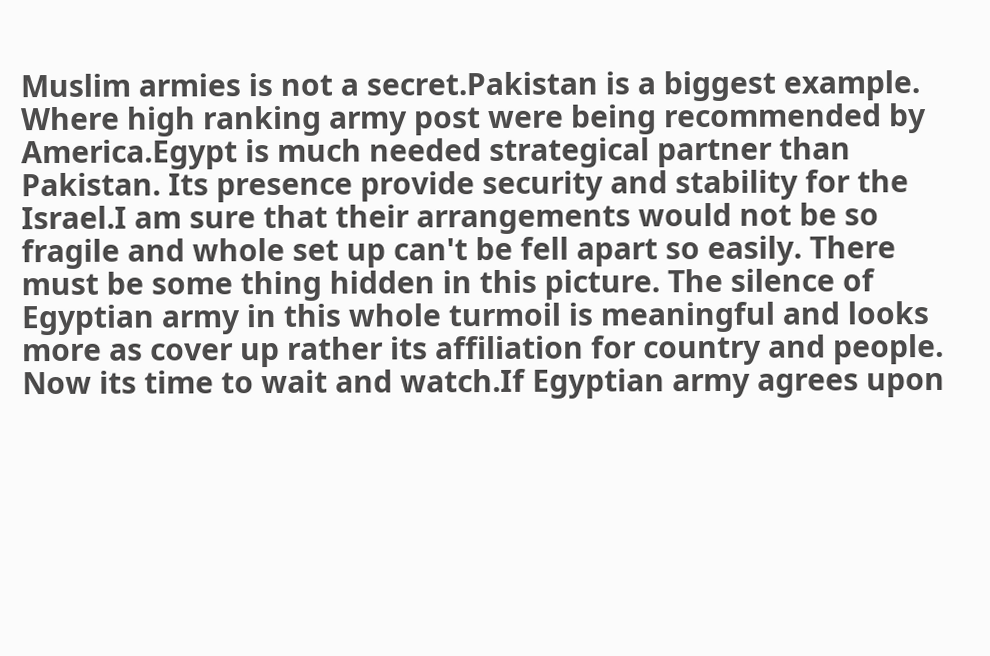Muslim armies is not a secret.Pakistan is a biggest example. Where high ranking army post were being recommended by America.Egypt is much needed strategical partner than Pakistan. Its presence provide security and stability for the Israel.I am sure that their arrangements would not be so fragile and whole set up can't be fell apart so easily. There must be some thing hidden in this picture. The silence of Egyptian army in this whole turmoil is meaningful and looks more as cover up rather its affiliation for country and people. Now its time to wait and watch.If Egyptian army agrees upon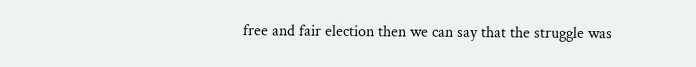free and fair election then we can say that the struggle was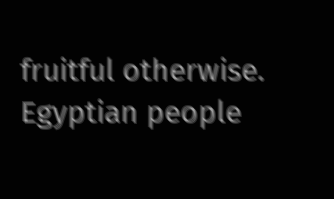fruitful otherwise. Egyptian people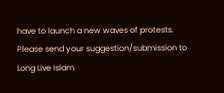have to launch a new waves of protests.
Please send your suggestion/submission to
Long Live Islam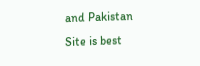and Pakistan
Site is best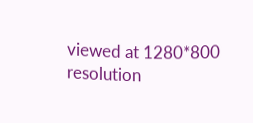viewed at 1280*800 resolution